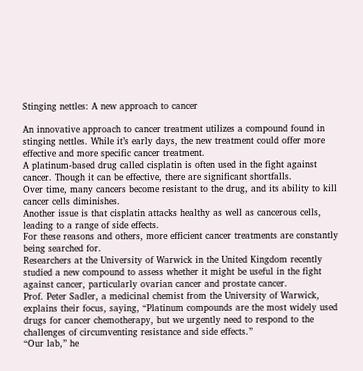Stinging nettles: A new approach to cancer

An innovative approach to cancer treatment utilizes a compound found in stinging nettles. While it’s early days, the new treatment could offer more effective and more specific cancer treatment.
A platinum-based drug called cisplatin is often used in the fight against cancer. Though it can be effective, there are significant shortfalls.
Over time, many cancers become resistant to the drug, and its ability to kill cancer cells diminishes.
Another issue is that cisplatin attacks healthy as well as cancerous cells, leading to a range of side effects.
For these reasons and others, more efficient cancer treatments are constantly being searched for.
Researchers at the University of Warwick in the United Kingdom recently studied a new compound to assess whether it might be useful in the fight against cancer, particularly ovarian cancer and prostate cancer.
Prof. Peter Sadler, a medicinal chemist from the University of Warwick, explains their focus, saying, “Platinum compounds are the most widely used drugs for cancer chemotherapy, but we urgently need to respond to the challenges of circumventing resistance and side effects.”
“Our lab,” he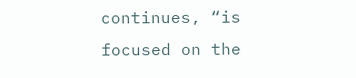continues, “is focused on the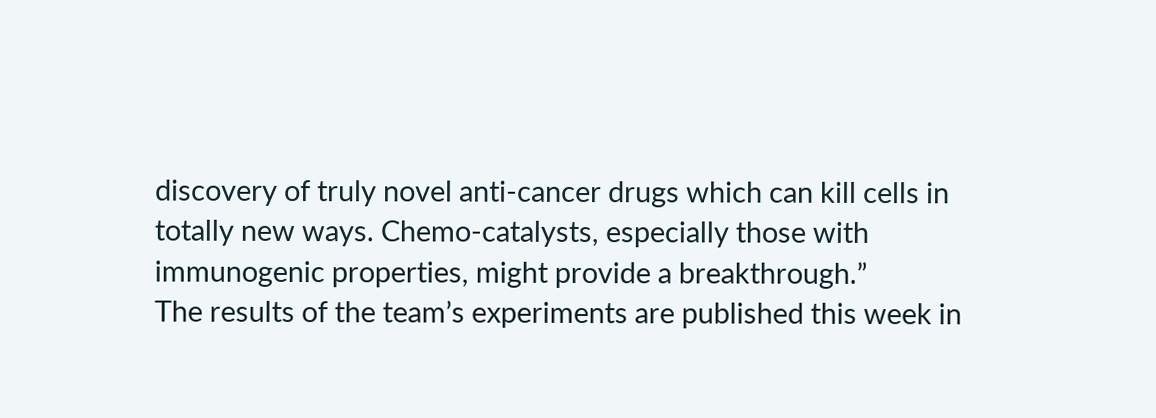discovery of truly novel anti-cancer drugs which can kill cells in totally new ways. Chemo-catalysts, especially those with immunogenic properties, might provide a breakthrough.”
The results of the team’s experiments are published this week in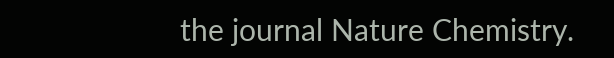the journal Nature Chemistry.